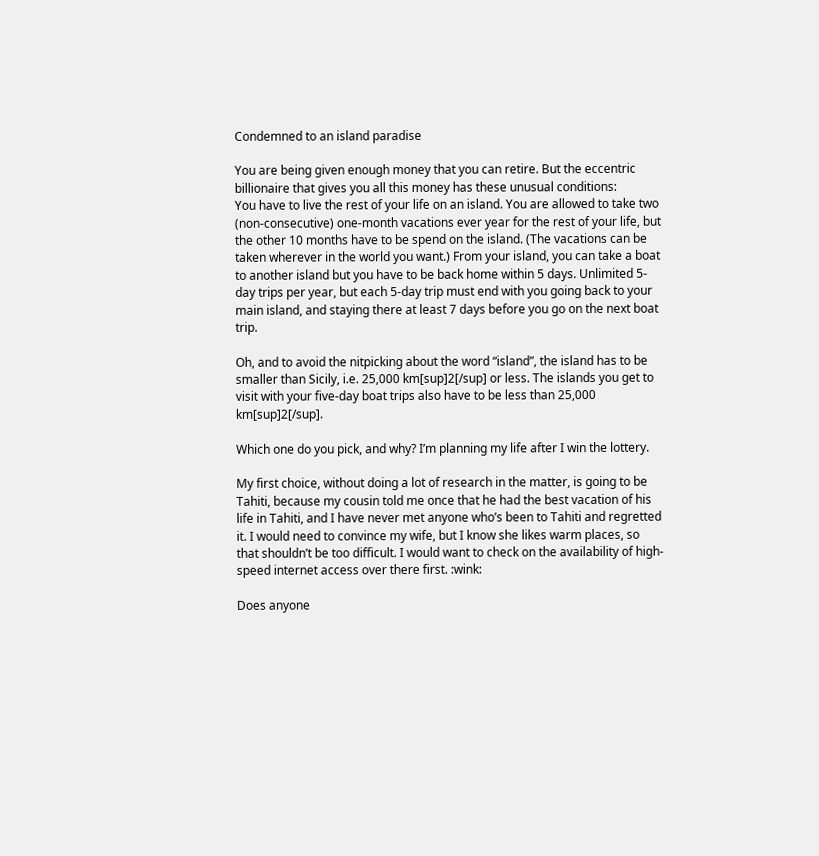Condemned to an island paradise

You are being given enough money that you can retire. But the eccentric billionaire that gives you all this money has these unusual conditions:
You have to live the rest of your life on an island. You are allowed to take two (non-consecutive) one-month vacations ever year for the rest of your life, but the other 10 months have to be spend on the island. (The vacations can be taken wherever in the world you want.) From your island, you can take a boat to another island but you have to be back home within 5 days. Unlimited 5-day trips per year, but each 5-day trip must end with you going back to your main island, and staying there at least 7 days before you go on the next boat trip.

Oh, and to avoid the nitpicking about the word “island”, the island has to be smaller than Sicily, i.e. 25,000 km[sup]2[/sup] or less. The islands you get to visit with your five-day boat trips also have to be less than 25,000 km[sup]2[/sup].

Which one do you pick, and why? I’m planning my life after I win the lottery.

My first choice, without doing a lot of research in the matter, is going to be Tahiti, because my cousin told me once that he had the best vacation of his life in Tahiti, and I have never met anyone who’s been to Tahiti and regretted it. I would need to convince my wife, but I know she likes warm places, so that shouldn’t be too difficult. I would want to check on the availability of high-speed internet access over there first. :wink:

Does anyone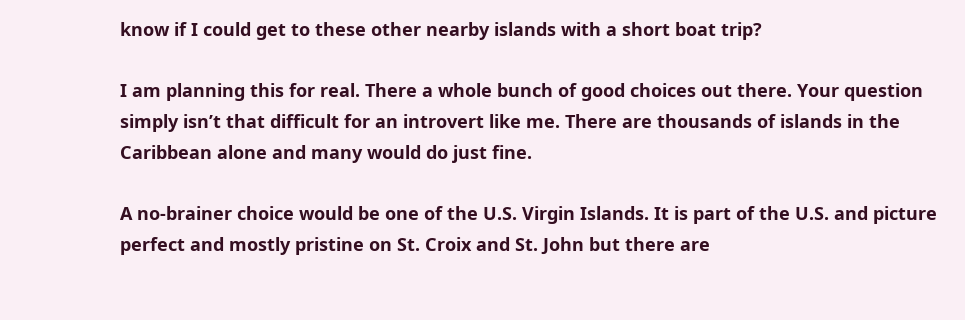know if I could get to these other nearby islands with a short boat trip?

I am planning this for real. There a whole bunch of good choices out there. Your question simply isn’t that difficult for an introvert like me. There are thousands of islands in the Caribbean alone and many would do just fine.

A no-brainer choice would be one of the U.S. Virgin Islands. It is part of the U.S. and picture perfect and mostly pristine on St. Croix and St. John but there are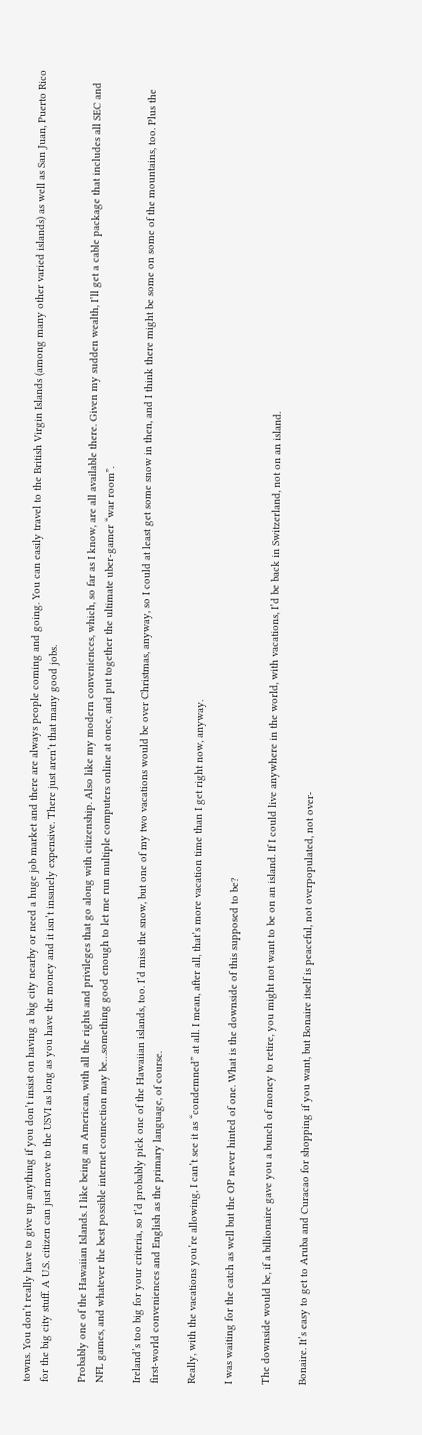towns. You don’t really have to give up anything if you don’t insist on having a big city nearby or need a huge job market and there are always people coming and going. You can easily travel to the British Virgin Islands (among many other varied islands) as well as San Juan, Puerto Rico for the big city stuff. A U.S. citizen can just move to the USVI as long as you have the money and it isn’t insanely expensive. There just aren’t that many good jobs.

Probably one of the Hawaiian Islands. I like being an American, with all the rights and privileges that go along with citizenship. Also like my modern conveniences, which, so far as I know, are all available there. Given my sudden wealth, I’ll get a cable package that includes all SEC and NFL games, and whatever the best possible internet connection may be…something good enough to let me run multiple computers online at once, and put together the ultimate uber-gamer “war room”.

Ireland’s too big for your criteria, so I’d probably pick one of the Hawaiian islands, too. I’d miss the snow, but one of my two vacations would be over Christmas, anyway, so I could at least get some snow in then, and I think there might be some on some of the mountains, too. Plus the first-world conveniences and English as the primary language, of course.

Really, with the vacations you’re allowing, I can’t see it as “condemned” at all. I mean, after all, that’s more vacation time than I get right now, anyway.

I was waiting for the catch as well but the OP never hinted of one. What is the downside of this supposed to be?

The downside would be, if a billionaire gave you a bunch of money to retire, you might not want to be on an island. If I could live anywhere in the world, with vacations, I’d be back in Switzerland, not on an island.

Bonaire. It’s easy to get to Aruba and Curacao for shopping if you want, but Bonaire itself is peaceful, not overpopulated, not over-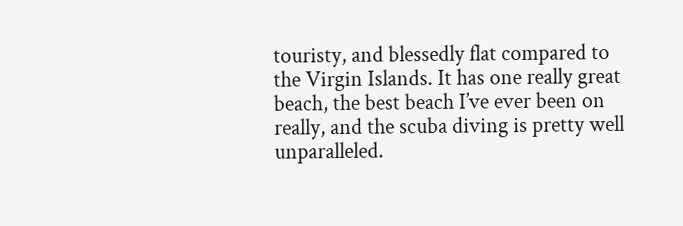touristy, and blessedly flat compared to the Virgin Islands. It has one really great beach, the best beach I’ve ever been on really, and the scuba diving is pretty well unparalleled.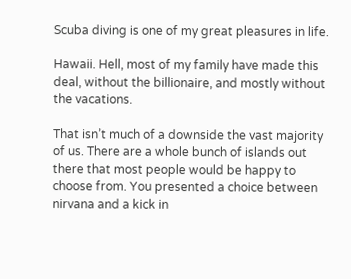Scuba diving is one of my great pleasures in life.

Hawaii. Hell, most of my family have made this deal, without the billionaire, and mostly without the vacations.

That isn’t much of a downside the vast majority of us. There are a whole bunch of islands out there that most people would be happy to choose from. You presented a choice between nirvana and a kick in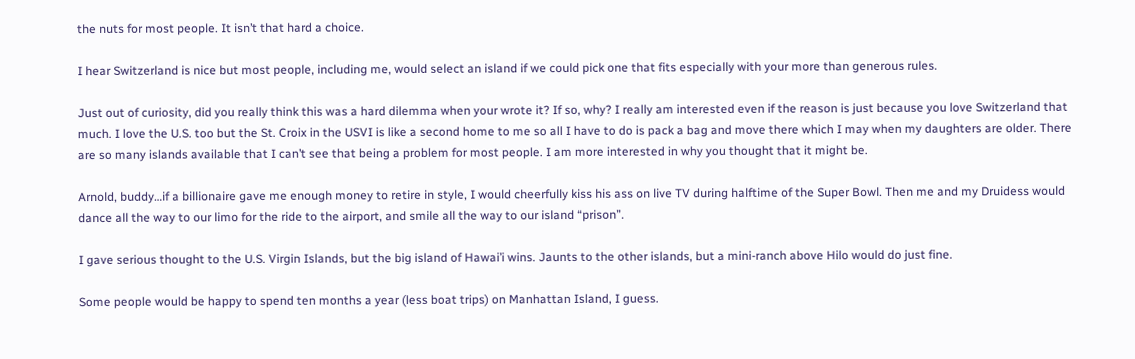the nuts for most people. It isn’t that hard a choice.

I hear Switzerland is nice but most people, including me, would select an island if we could pick one that fits especially with your more than generous rules.

Just out of curiosity, did you really think this was a hard dilemma when your wrote it? If so, why? I really am interested even if the reason is just because you love Switzerland that much. I love the U.S. too but the St. Croix in the USVI is like a second home to me so all I have to do is pack a bag and move there which I may when my daughters are older. There are so many islands available that I can’t see that being a problem for most people. I am more interested in why you thought that it might be.

Arnold, buddy…if a billionaire gave me enough money to retire in style, I would cheerfully kiss his ass on live TV during halftime of the Super Bowl. Then me and my Druidess would dance all the way to our limo for the ride to the airport, and smile all the way to our island “prison”.

I gave serious thought to the U.S. Virgin Islands, but the big island of Hawai’i wins. Jaunts to the other islands, but a mini-ranch above Hilo would do just fine.

Some people would be happy to spend ten months a year (less boat trips) on Manhattan Island, I guess.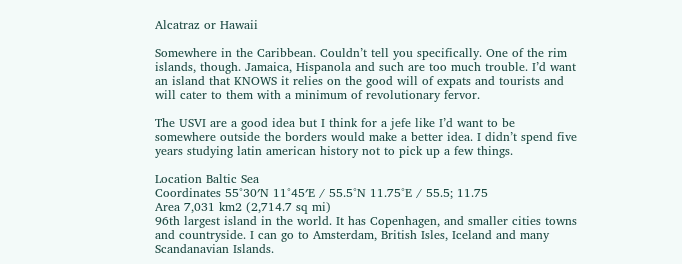Alcatraz or Hawaii

Somewhere in the Caribbean. Couldn’t tell you specifically. One of the rim islands, though. Jamaica, Hispanola and such are too much trouble. I’d want an island that KNOWS it relies on the good will of expats and tourists and will cater to them with a minimum of revolutionary fervor.

The USVI are a good idea but I think for a jefe like I’d want to be somewhere outside the borders would make a better idea. I didn’t spend five years studying latin american history not to pick up a few things.

Location Baltic Sea
Coordinates 55°30′N 11°45′E / 55.5°N 11.75°E / 55.5; 11.75
Area 7,031 km2 (2,714.7 sq mi)
96th largest island in the world. It has Copenhagen, and smaller cities towns and countryside. I can go to Amsterdam, British Isles, Iceland and many Scandanavian Islands.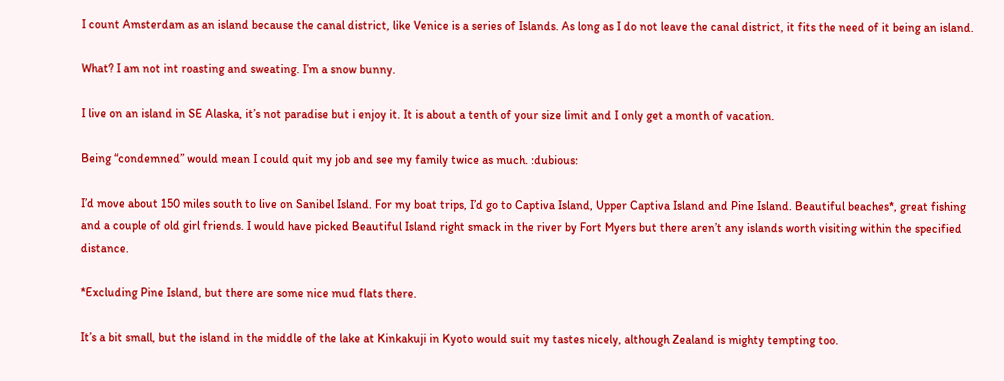I count Amsterdam as an island because the canal district, like Venice is a series of Islands. As long as I do not leave the canal district, it fits the need of it being an island.

What? I am not int roasting and sweating. I’m a snow bunny.

I live on an island in SE Alaska, it’s not paradise but i enjoy it. It is about a tenth of your size limit and I only get a month of vacation.

Being “condemned” would mean I could quit my job and see my family twice as much. :dubious:

I’d move about 150 miles south to live on Sanibel Island. For my boat trips, I’d go to Captiva Island, Upper Captiva Island and Pine Island. Beautiful beaches*, great fishing and a couple of old girl friends. I would have picked Beautiful Island right smack in the river by Fort Myers but there aren’t any islands worth visiting within the specified distance.

*Excluding Pine Island, but there are some nice mud flats there.

It’s a bit small, but the island in the middle of the lake at Kinkakuji in Kyoto would suit my tastes nicely, although Zealand is mighty tempting too.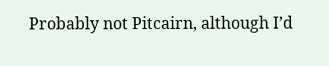Probably not Pitcairn, although I’d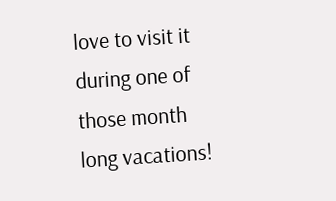love to visit it during one of those month long vacations!